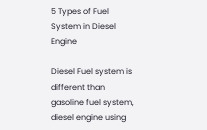5 Types of Fuel System in Diesel Engine

Diesel Fuel system is different than gasoline fuel system, diesel engine using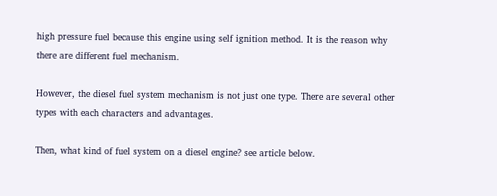high pressure fuel because this engine using self ignition method. It is the reason why there are different fuel mechanism.

However, the diesel fuel system mechanism is not just one type. There are several other types with each characters and advantages.

Then, what kind of fuel system on a diesel engine? see article below.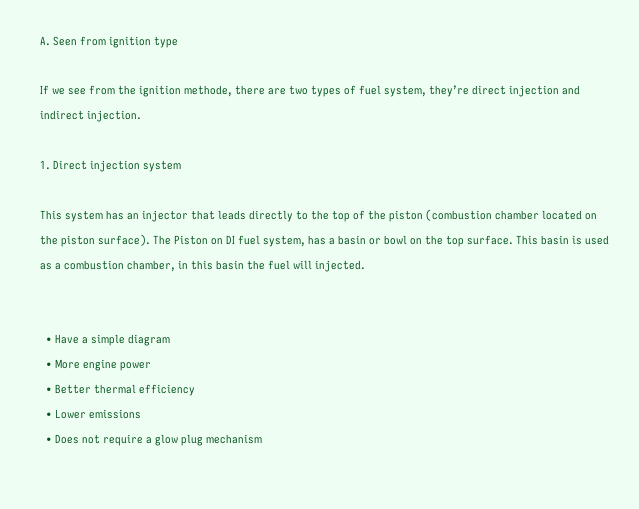A. Seen from ignition type

If we see from the ignition methode, there are two types of fuel system, they’re direct injection and indirect injection.

1. Direct injection system

This system has an injector that leads directly to the top of the piston (combustion chamber located on the piston surface). The Piston on DI fuel system, has a basin or bowl on the top surface. This basin is used as a combustion chamber, in this basin the fuel will injected.


  • Have a simple diagram
  • More engine power
  • Better thermal efficiency
  • Lower emissions
  • Does not require a glow plug mechanism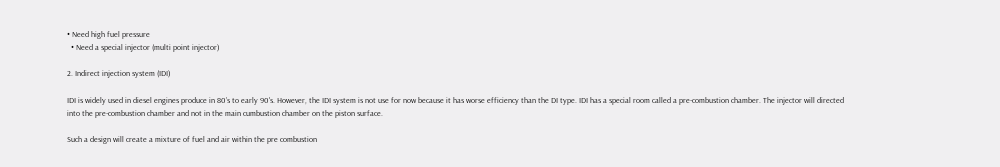• Need high fuel pressure
  • Need a special injector (multi point injector)

2. Indirect injection system (IDI)

IDI is widely used in diesel engines produce in 80’s to early 90's. However, the IDI system is not use for now because it has worse efficiency than the DI type. IDI has a special room called a pre-combustion chamber. The injector will directed into the pre-combustion chamber and not in the main cumbustion chamber on the piston surface.

Such a design will create a mixture of fuel and air within the pre combustion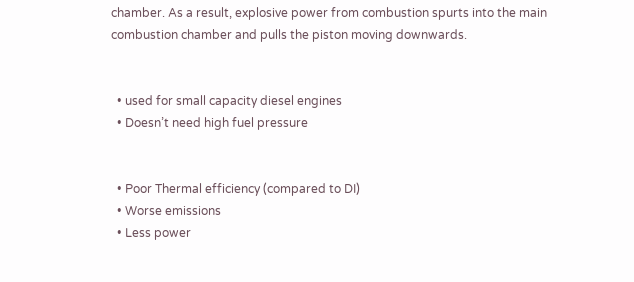chamber. As a result, explosive power from combustion spurts into the main combustion chamber and pulls the piston moving downwards.


  • used for small capacity diesel engines
  • Doesn’t need high fuel pressure


  • Poor Thermal efficiency (compared to DI)
  • Worse emissions
  • Less power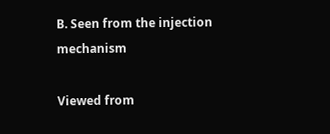B. Seen from the injection mechanism

Viewed from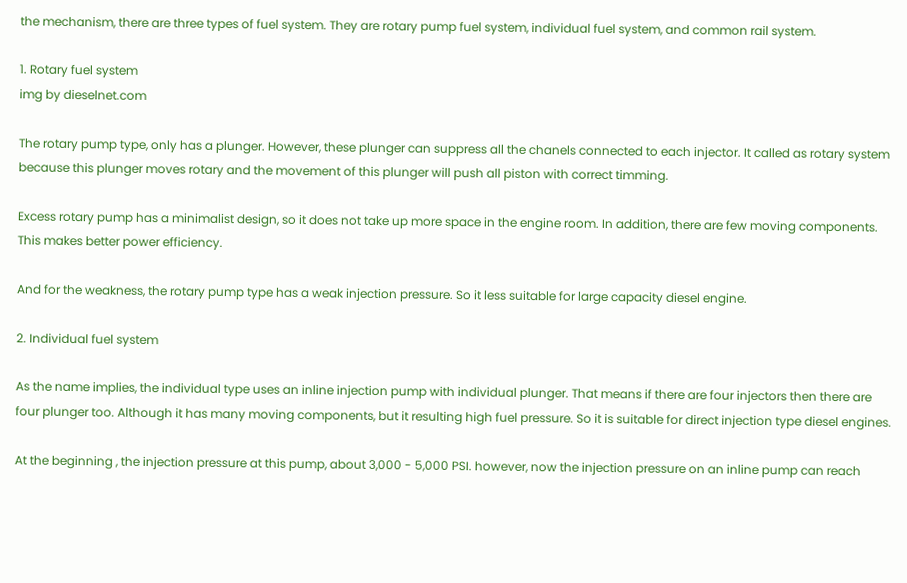the mechanism, there are three types of fuel system. They are rotary pump fuel system, individual fuel system, and common rail system.

1. Rotary fuel system
img by dieselnet.com

The rotary pump type, only has a plunger. However, these plunger can suppress all the chanels connected to each injector. It called as rotary system because this plunger moves rotary and the movement of this plunger will push all piston with correct timming.

Excess rotary pump has a minimalist design, so it does not take up more space in the engine room. In addition, there are few moving components. This makes better power efficiency.

And for the weakness, the rotary pump type has a weak injection pressure. So it less suitable for large capacity diesel engine.

2. Individual fuel system

As the name implies, the individual type uses an inline injection pump with individual plunger. That means if there are four injectors then there are four plunger too. Although it has many moving components, but it resulting high fuel pressure. So it is suitable for direct injection type diesel engines.

At the beginning , the injection pressure at this pump, about 3,000 - 5,000 PSI. however, now the injection pressure on an inline pump can reach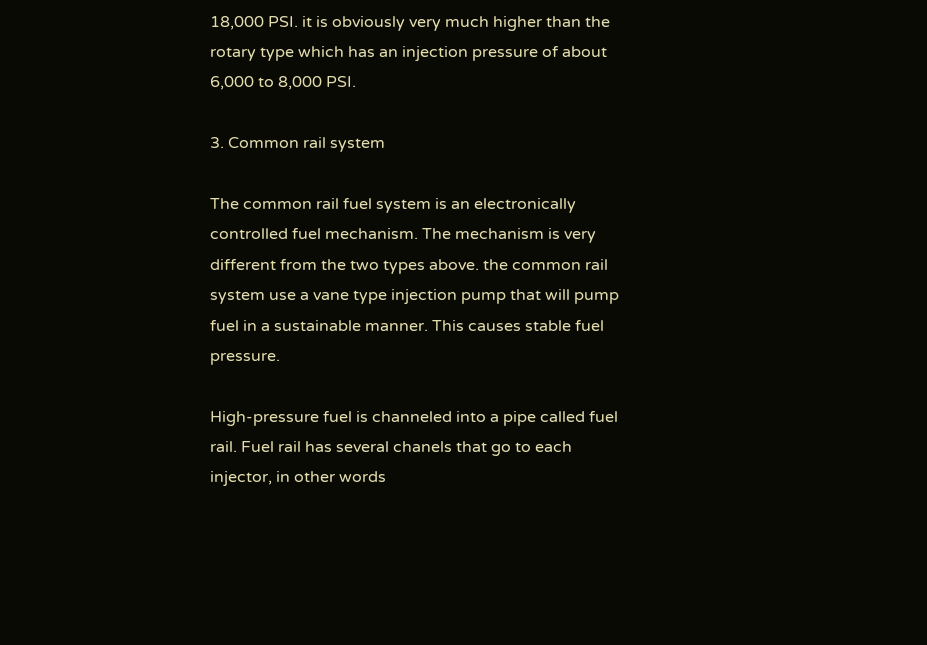18,000 PSI. it is obviously very much higher than the rotary type which has an injection pressure of about 6,000 to 8,000 PSI.

3. Common rail system

The common rail fuel system is an electronically controlled fuel mechanism. The mechanism is very different from the two types above. the common rail system use a vane type injection pump that will pump fuel in a sustainable manner. This causes stable fuel pressure.

High-pressure fuel is channeled into a pipe called fuel rail. Fuel rail has several chanels that go to each injector, in other words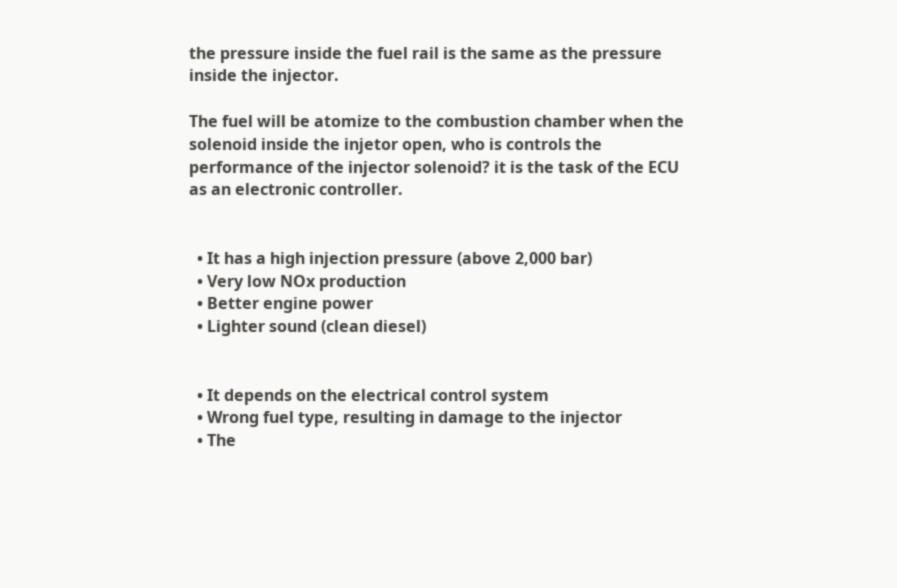the pressure inside the fuel rail is the same as the pressure inside the injector.

The fuel will be atomize to the combustion chamber when the solenoid inside the injetor open, who is controls the performance of the injector solenoid? it is the task of the ECU as an electronic controller.


  • It has a high injection pressure (above 2,000 bar)
  • Very low NOx production
  • Better engine power
  • Lighter sound (clean diesel)


  • It depends on the electrical control system
  • Wrong fuel type, resulting in damage to the injector
  • The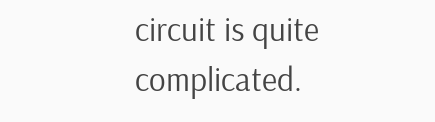circuit is quite complicated.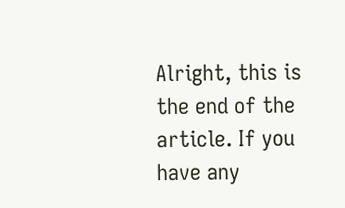Alright, this is the end of the article. If you have any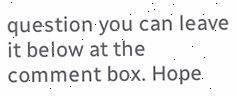question you can leave it below at the comment box. Hope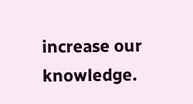increase our knowledge.